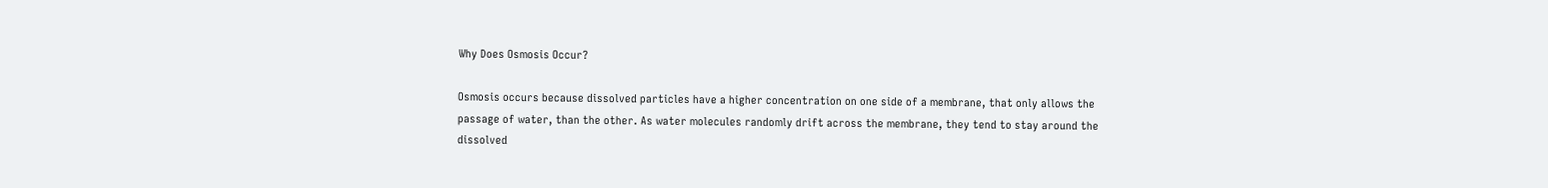Why Does Osmosis Occur?

Osmosis occurs because dissolved particles have a higher concentration on one side of a membrane, that only allows the passage of water, than the other. As water molecules randomly drift across the membrane, they tend to stay around the dissolved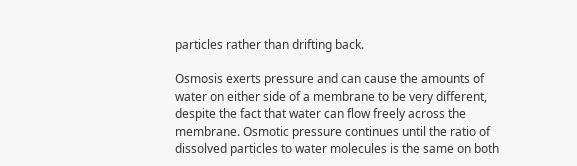particles rather than drifting back.

Osmosis exerts pressure and can cause the amounts of water on either side of a membrane to be very different, despite the fact that water can flow freely across the membrane. Osmotic pressure continues until the ratio of dissolved particles to water molecules is the same on both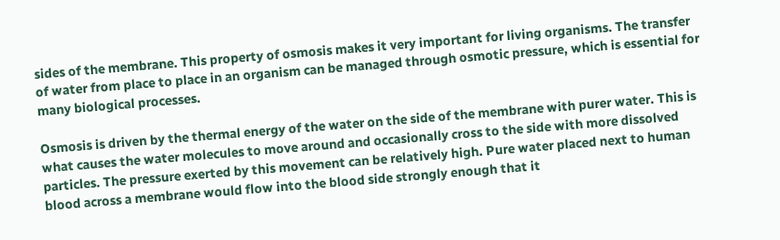sides of the membrane. This property of osmosis makes it very important for living organisms. The transfer of water from place to place in an organism can be managed through osmotic pressure, which is essential for many biological processes.

Osmosis is driven by the thermal energy of the water on the side of the membrane with purer water. This is what causes the water molecules to move around and occasionally cross to the side with more dissolved particles. The pressure exerted by this movement can be relatively high. Pure water placed next to human blood across a membrane would flow into the blood side strongly enough that it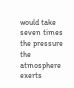would take seven times the pressure the atmosphere exerts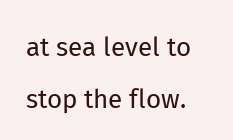at sea level to stop the flow.